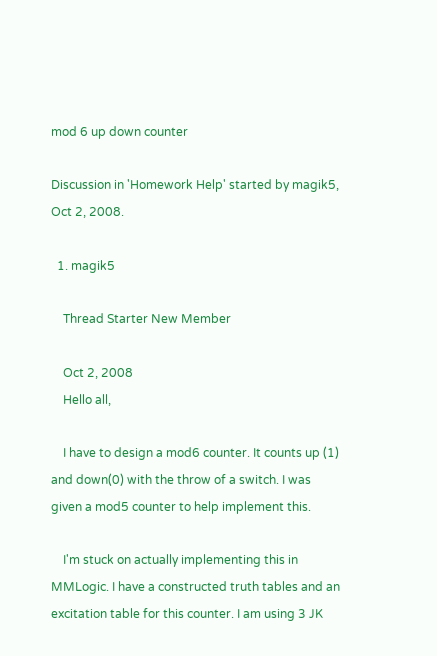mod 6 up down counter

Discussion in 'Homework Help' started by magik5, Oct 2, 2008.

  1. magik5

    Thread Starter New Member

    Oct 2, 2008
    Hello all,

    I have to design a mod6 counter. It counts up (1) and down(0) with the throw of a switch. I was given a mod5 counter to help implement this.

    I'm stuck on actually implementing this in MMLogic. I have a constructed truth tables and an excitation table for this counter. I am using 3 JK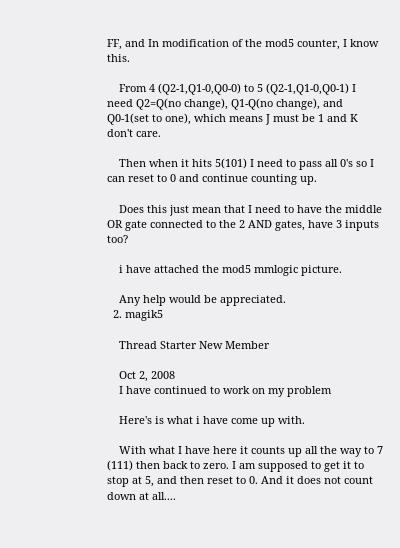FF, and In modification of the mod5 counter, I know this.

    From 4 (Q2-1,Q1-0,Q0-0) to 5 (Q2-1,Q1-0,Q0-1) I need Q2=Q(no change), Q1-Q(no change), and Q0-1(set to one), which means J must be 1 and K don't care.

    Then when it hits 5(101) I need to pass all 0's so I can reset to 0 and continue counting up.

    Does this just mean that I need to have the middle OR gate connected to the 2 AND gates, have 3 inputs too?

    i have attached the mod5 mmlogic picture.

    Any help would be appreciated.
  2. magik5

    Thread Starter New Member

    Oct 2, 2008
    I have continued to work on my problem

    Here's is what i have come up with.

    With what I have here it counts up all the way to 7 (111) then back to zero. I am supposed to get it to stop at 5, and then reset to 0. And it does not count down at all....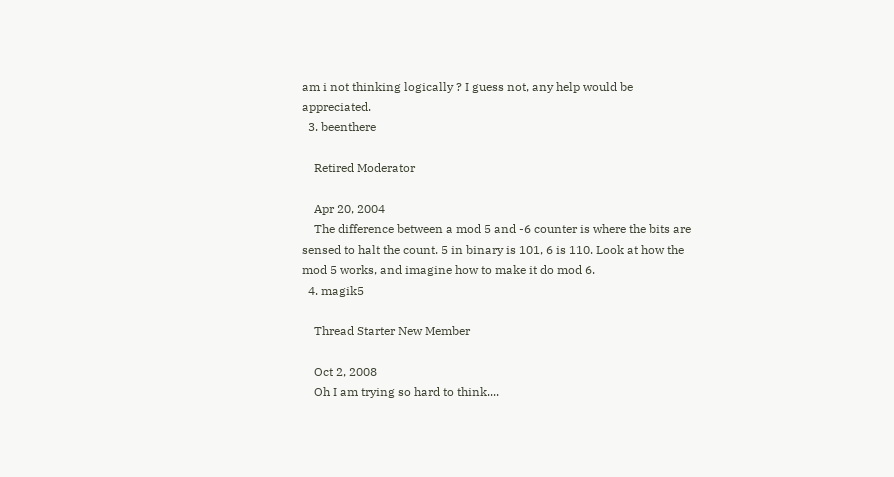am i not thinking logically ? I guess not, any help would be appreciated.
  3. beenthere

    Retired Moderator

    Apr 20, 2004
    The difference between a mod 5 and -6 counter is where the bits are sensed to halt the count. 5 in binary is 101, 6 is 110. Look at how the mod 5 works, and imagine how to make it do mod 6.
  4. magik5

    Thread Starter New Member

    Oct 2, 2008
    Oh I am trying so hard to think....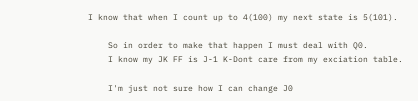I know that when I count up to 4(100) my next state is 5(101).

    So in order to make that happen I must deal with Q0.
    I know my JK FF is J-1 K-Dont care from my exciation table.

    I'm just not sure how I can change J0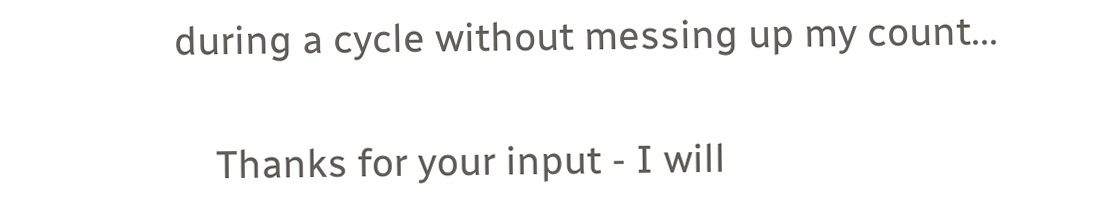during a cycle without messing up my count...

    Thanks for your input - I will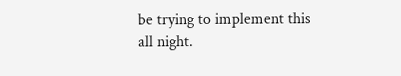be trying to implement this all night.